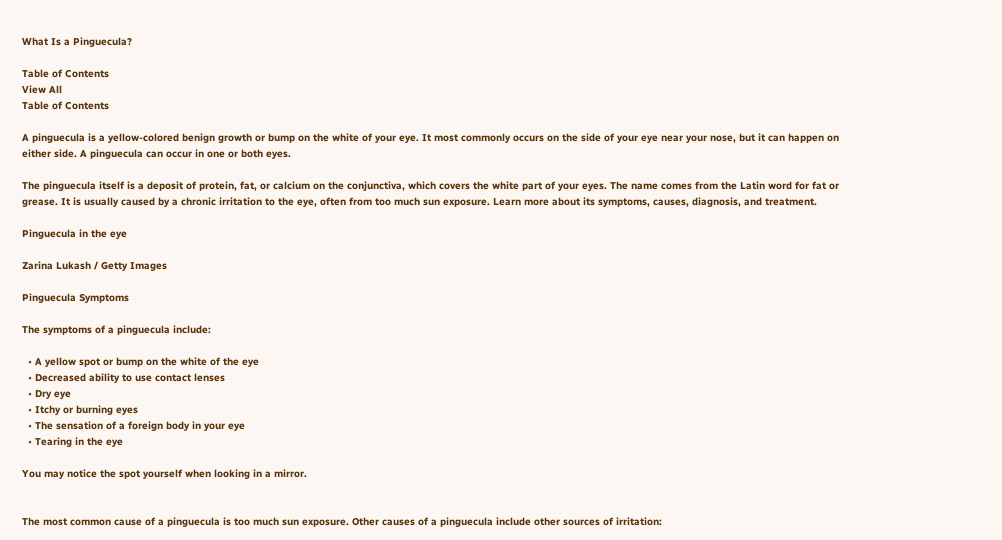What Is a Pinguecula?

Table of Contents
View All
Table of Contents

A pinguecula is a yellow-colored benign growth or bump on the white of your eye. It most commonly occurs on the side of your eye near your nose, but it can happen on either side. A pinguecula can occur in one or both eyes.

The pinguecula itself is a deposit of protein, fat, or calcium on the conjunctiva, which covers the white part of your eyes. The name comes from the Latin word for fat or grease. It is usually caused by a chronic irritation to the eye, often from too much sun exposure. Learn more about its symptoms, causes, diagnosis, and treatment.

Pinguecula in the eye

Zarina Lukash / Getty Images

Pinguecula Symptoms

The symptoms of a pinguecula include:

  • A yellow spot or bump on the white of the eye
  • Decreased ability to use contact lenses
  • Dry eye
  • Itchy or burning eyes
  • The sensation of a foreign body in your eye
  • Tearing in the eye

You may notice the spot yourself when looking in a mirror.


The most common cause of a pinguecula is too much sun exposure. Other causes of a pinguecula include other sources of irritation: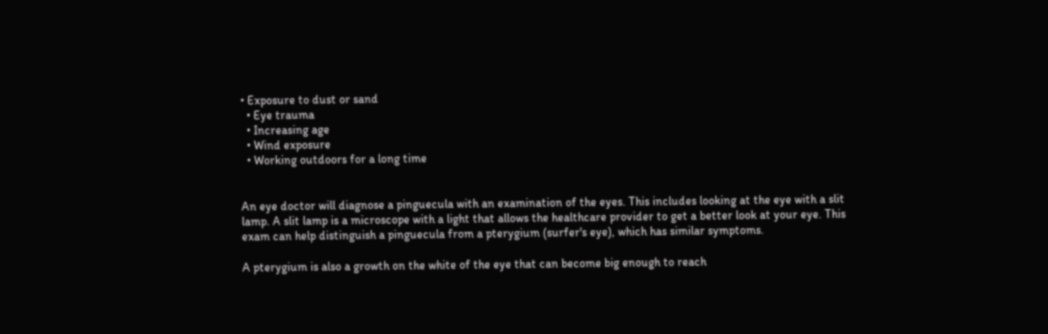• Exposure to dust or sand
  • Eye trauma
  • Increasing age
  • Wind exposure
  • Working outdoors for a long time


An eye doctor will diagnose a pinguecula with an examination of the eyes. This includes looking at the eye with a slit lamp. A slit lamp is a microscope with a light that allows the healthcare provider to get a better look at your eye. This exam can help distinguish a pinguecula from a pterygium (surfer's eye), which has similar symptoms.

A pterygium is also a growth on the white of the eye that can become big enough to reach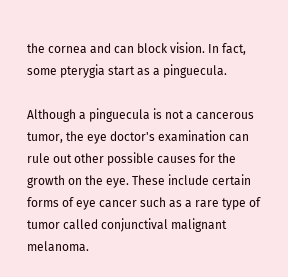the cornea and can block vision. In fact, some pterygia start as a pinguecula.

Although a pinguecula is not a cancerous tumor, the eye doctor's examination can rule out other possible causes for the growth on the eye. These include certain forms of eye cancer such as a rare type of tumor called conjunctival malignant melanoma.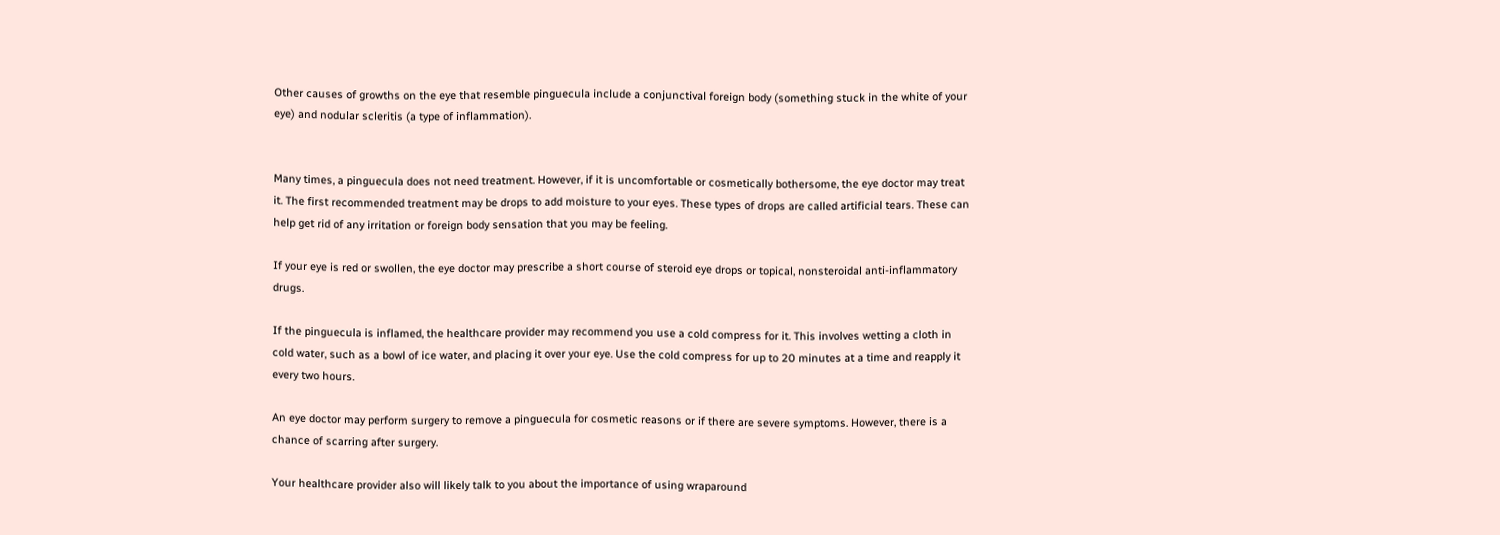Other causes of growths on the eye that resemble pinguecula include a conjunctival foreign body (something stuck in the white of your eye) and nodular scleritis (a type of inflammation).


Many times, a pinguecula does not need treatment. However, if it is uncomfortable or cosmetically bothersome, the eye doctor may treat it. The first recommended treatment may be drops to add moisture to your eyes. These types of drops are called artificial tears. These can help get rid of any irritation or foreign body sensation that you may be feeling.

If your eye is red or swollen, the eye doctor may prescribe a short course of steroid eye drops or topical, nonsteroidal anti-inflammatory drugs.

If the pinguecula is inflamed, the healthcare provider may recommend you use a cold compress for it. This involves wetting a cloth in cold water, such as a bowl of ice water, and placing it over your eye. Use the cold compress for up to 20 minutes at a time and reapply it every two hours.

An eye doctor may perform surgery to remove a pinguecula for cosmetic reasons or if there are severe symptoms. However, there is a chance of scarring after surgery.

Your healthcare provider also will likely talk to you about the importance of using wraparound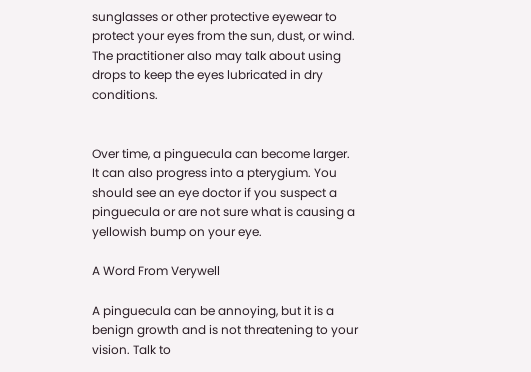sunglasses or other protective eyewear to protect your eyes from the sun, dust, or wind. The practitioner also may talk about using drops to keep the eyes lubricated in dry conditions.


Over time, a pinguecula can become larger. It can also progress into a pterygium. You should see an eye doctor if you suspect a pinguecula or are not sure what is causing a yellowish bump on your eye.

A Word From Verywell

A pinguecula can be annoying, but it is a benign growth and is not threatening to your vision. Talk to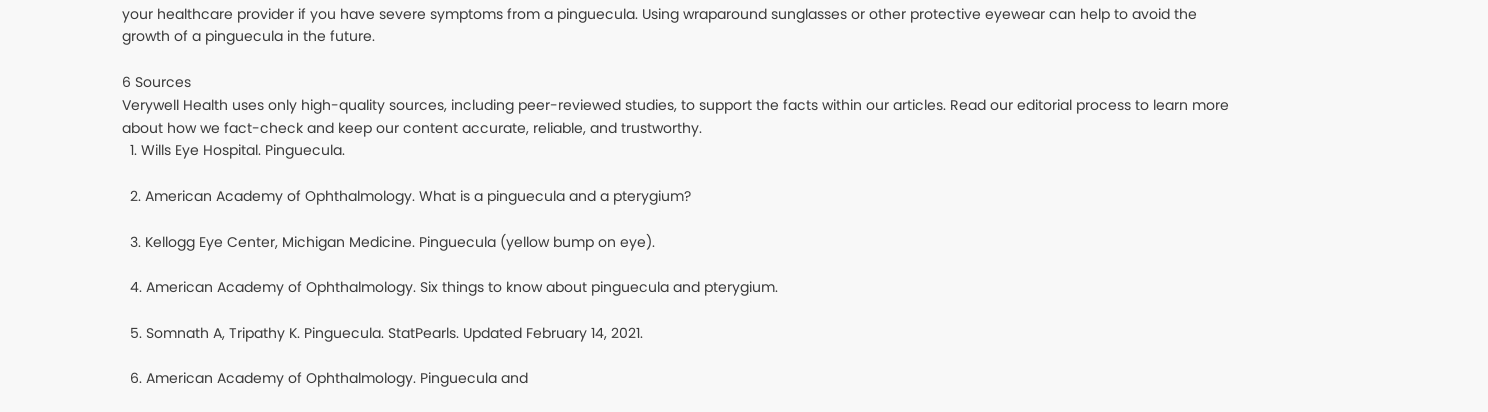your healthcare provider if you have severe symptoms from a pinguecula. Using wraparound sunglasses or other protective eyewear can help to avoid the growth of a pinguecula in the future.

6 Sources
Verywell Health uses only high-quality sources, including peer-reviewed studies, to support the facts within our articles. Read our editorial process to learn more about how we fact-check and keep our content accurate, reliable, and trustworthy.
  1. Wills Eye Hospital. Pinguecula.

  2. American Academy of Ophthalmology. What is a pinguecula and a pterygium?

  3. Kellogg Eye Center, Michigan Medicine. Pinguecula (yellow bump on eye).

  4. American Academy of Ophthalmology. Six things to know about pinguecula and pterygium.

  5. Somnath A, Tripathy K. Pinguecula. StatPearls. Updated February 14, 2021.

  6. American Academy of Ophthalmology. Pinguecula and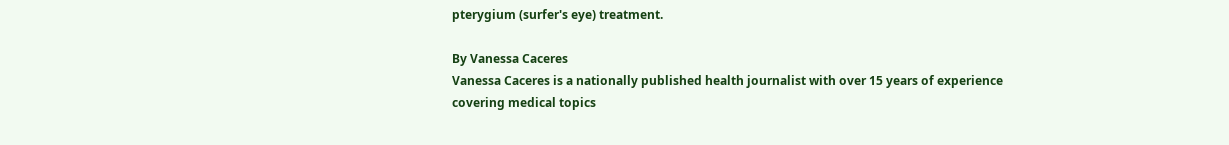pterygium (surfer's eye) treatment.

By Vanessa Caceres
Vanessa Caceres is a nationally published health journalist with over 15 years of experience covering medical topics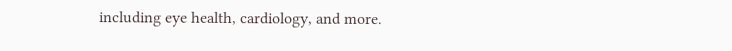including eye health, cardiology, and more.